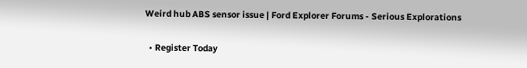Weird hub ABS sensor issue | Ford Explorer Forums - Serious Explorations

  • Register Today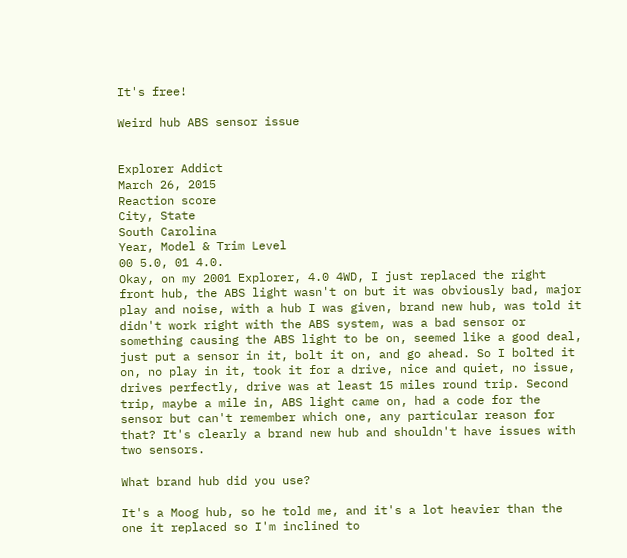It's free!

Weird hub ABS sensor issue


Explorer Addict
March 26, 2015
Reaction score
City, State
South Carolina
Year, Model & Trim Level
00 5.0, 01 4.0.
Okay, on my 2001 Explorer, 4.0 4WD, I just replaced the right front hub, the ABS light wasn't on but it was obviously bad, major play and noise, with a hub I was given, brand new hub, was told it didn't work right with the ABS system, was a bad sensor or something causing the ABS light to be on, seemed like a good deal, just put a sensor in it, bolt it on, and go ahead. So I bolted it on, no play in it, took it for a drive, nice and quiet, no issue, drives perfectly, drive was at least 15 miles round trip. Second trip, maybe a mile in, ABS light came on, had a code for the sensor but can't remember which one, any particular reason for that? It's clearly a brand new hub and shouldn't have issues with two sensors.

What brand hub did you use?

It's a Moog hub, so he told me, and it's a lot heavier than the one it replaced so I'm inclined to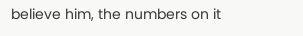believe him, the numbers on it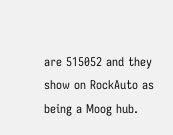are 515052 and they show on RockAuto as being a Moog hub.